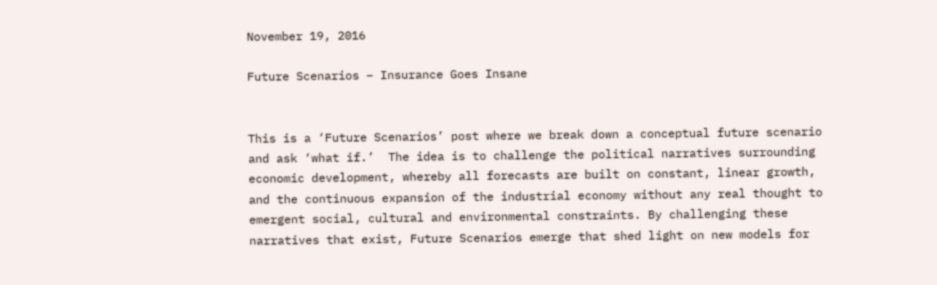November 19, 2016

Future Scenarios – Insurance Goes Insane


This is a ‘Future Scenarios’ post where we break down a conceptual future scenario and ask ‘what if.’  The idea is to challenge the political narratives surrounding economic development, whereby all forecasts are built on constant, linear growth, and the continuous expansion of the industrial economy without any real thought to emergent social, cultural and environmental constraints. By challenging these narratives that exist, Future Scenarios emerge that shed light on new models for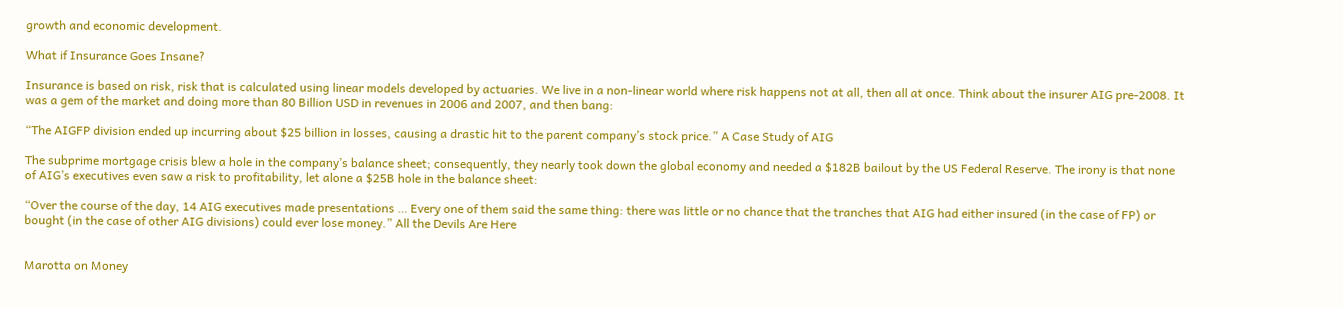growth and economic development.

What if Insurance Goes Insane?

Insurance is based on risk, risk that is calculated using linear models developed by actuaries. We live in a non-linear world where risk happens not at all, then all at once. Think about the insurer AIG pre-2008. It was a gem of the market and doing more than 80 Billion USD in revenues in 2006 and 2007, and then bang:

“The AIGFP division ended up incurring about $25 billion in losses, causing a drastic hit to the parent company’s stock price.” A Case Study of AIG

The subprime mortgage crisis blew a hole in the company’s balance sheet; consequently, they nearly took down the global economy and needed a $182B bailout by the US Federal Reserve. The irony is that none of AIG’s executives even saw a risk to profitability, let alone a $25B hole in the balance sheet:

“Over the course of the day, 14 AIG executives made presentations … Every one of them said the same thing: there was little or no chance that the tranches that AIG had either insured (in the case of FP) or bought (in the case of other AIG divisions) could ever lose money.” All the Devils Are Here


Marotta on Money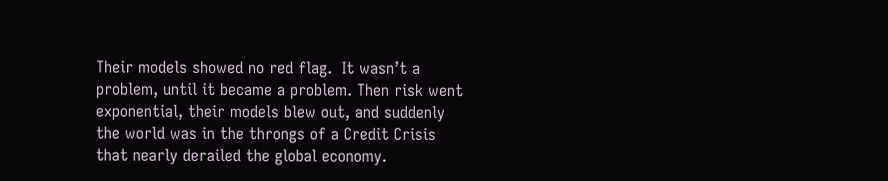Their models showed no red flag.  It wasn’t a problem, until it became a problem. Then risk went exponential, their models blew out, and suddenly the world was in the throngs of a Credit Crisis that nearly derailed the global economy.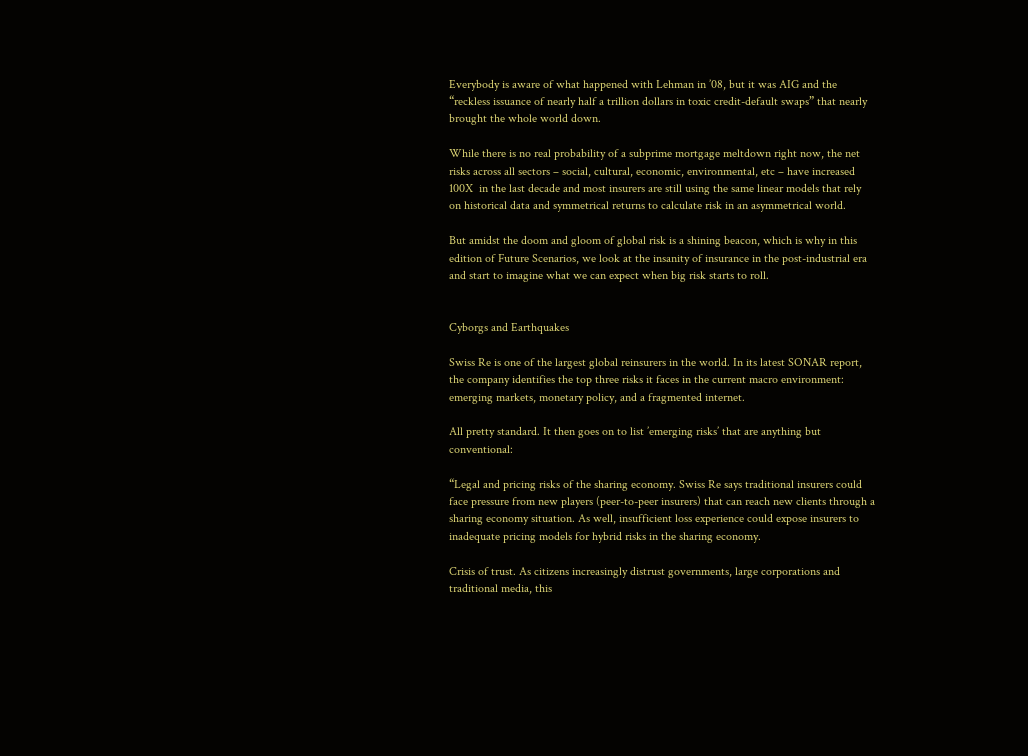Everybody is aware of what happened with Lehman in ’08, but it was AIG and the “reckless issuance of nearly half a trillion dollars in toxic credit-default swaps” that nearly brought the whole world down.

While there is no real probability of a subprime mortgage meltdown right now, the net risks across all sectors – social, cultural, economic, environmental, etc – have increased 100X  in the last decade and most insurers are still using the same linear models that rely on historical data and symmetrical returns to calculate risk in an asymmetrical world.

But amidst the doom and gloom of global risk is a shining beacon, which is why in this edition of Future Scenarios, we look at the insanity of insurance in the post-industrial era and start to imagine what we can expect when big risk starts to roll.


Cyborgs and Earthquakes

Swiss Re is one of the largest global reinsurers in the world. In its latest SONAR report, the company identifies the top three risks it faces in the current macro environment: emerging markets, monetary policy, and a fragmented internet.

All pretty standard. It then goes on to list ’emerging risks’ that are anything but conventional:

“Legal and pricing risks of the sharing economy. Swiss Re says traditional insurers could face pressure from new players (peer-to-peer insurers) that can reach new clients through a sharing economy situation. As well, insufficient loss experience could expose insurers to inadequate pricing models for hybrid risks in the sharing economy.

Crisis of trust. As citizens increasingly distrust governments, large corporations and traditional media, this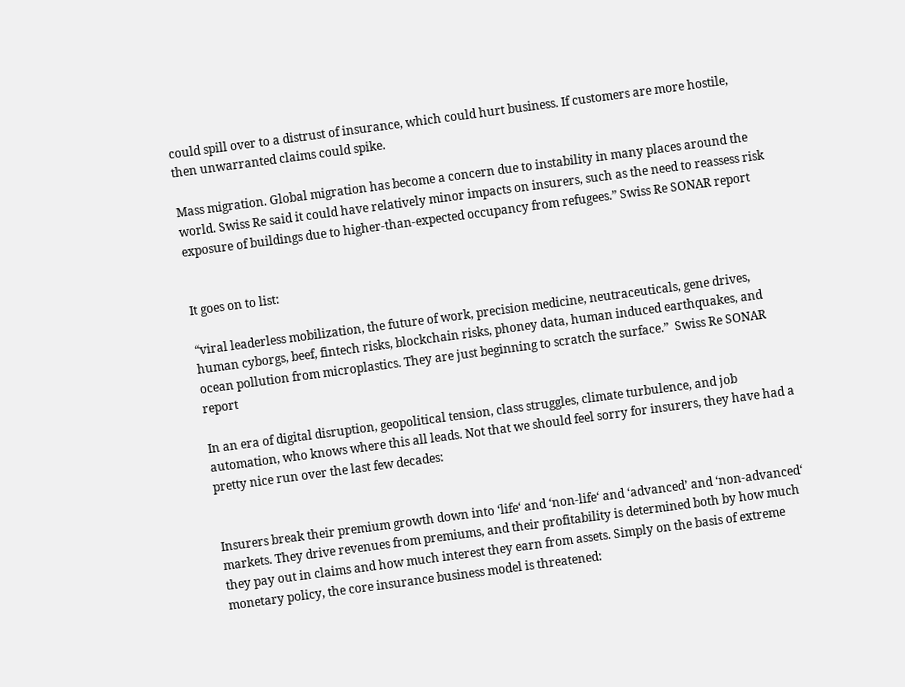could spill over to a distrust of insurance, which could hurt business. If customers are more hostile, then unwarranted claims could spike.

Mass migration. Global migration has become a concern due to instability in many places around the world. Swiss Re said it could have relatively minor impacts on insurers, such as the need to reassess risk exposure of buildings due to higher-than-expected occupancy from refugees.” Swiss Re SONAR report


It goes on to list:

“viral leaderless mobilization, the future of work, precision medicine, neutraceuticals, gene drives, human cyborgs, beef, fintech risks, blockchain risks, phoney data, human induced earthquakes, and ocean pollution from microplastics. They are just beginning to scratch the surface.”  Swiss Re SONAR report

In an era of digital disruption, geopolitical tension, class struggles, climate turbulence, and job automation, who knows where this all leads. Not that we should feel sorry for insurers, they have had a pretty nice run over the last few decades:


Insurers break their premium growth down into ‘life‘ and ‘non-life‘ and ‘advanced’ and ‘non-advanced‘ markets. They drive revenues from premiums, and their profitability is determined both by how much they pay out in claims and how much interest they earn from assets. Simply on the basis of extreme monetary policy, the core insurance business model is threatened: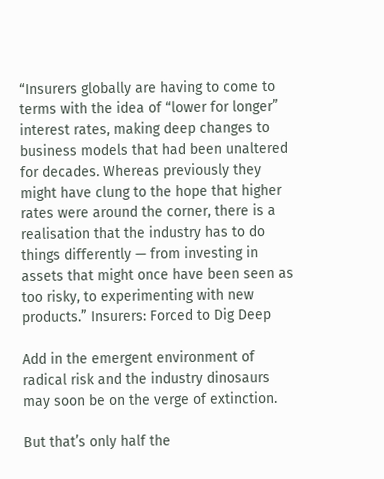“Insurers globally are having to come to terms with the idea of “lower for longer” interest rates, making deep changes to business models that had been unaltered for decades. Whereas previously they might have clung to the hope that higher rates were around the corner, there is a realisation that the industry has to do things differently — from investing in assets that might once have been seen as too risky, to experimenting with new products.” Insurers: Forced to Dig Deep

Add in the emergent environment of radical risk and the industry dinosaurs may soon be on the verge of extinction.

But that’s only half the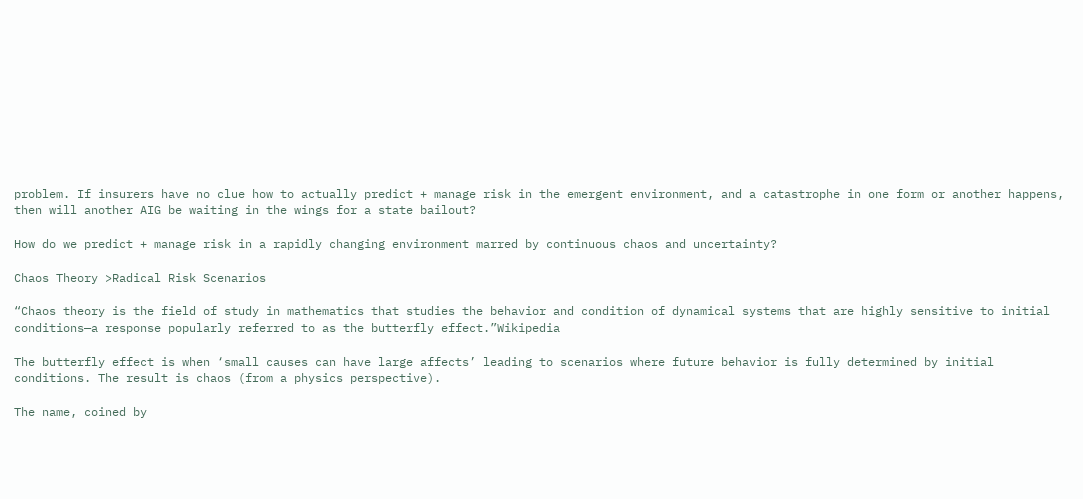problem. If insurers have no clue how to actually predict + manage risk in the emergent environment, and a catastrophe in one form or another happens, then will another AIG be waiting in the wings for a state bailout?

How do we predict + manage risk in a rapidly changing environment marred by continuous chaos and uncertainty?

Chaos Theory >Radical Risk Scenarios

“Chaos theory is the field of study in mathematics that studies the behavior and condition of dynamical systems that are highly sensitive to initial conditions—a response popularly referred to as the butterfly effect.”Wikipedia

The butterfly effect is when ‘small causes can have large affects’ leading to scenarios where future behavior is fully determined by initial conditions. The result is chaos (from a physics perspective).

The name, coined by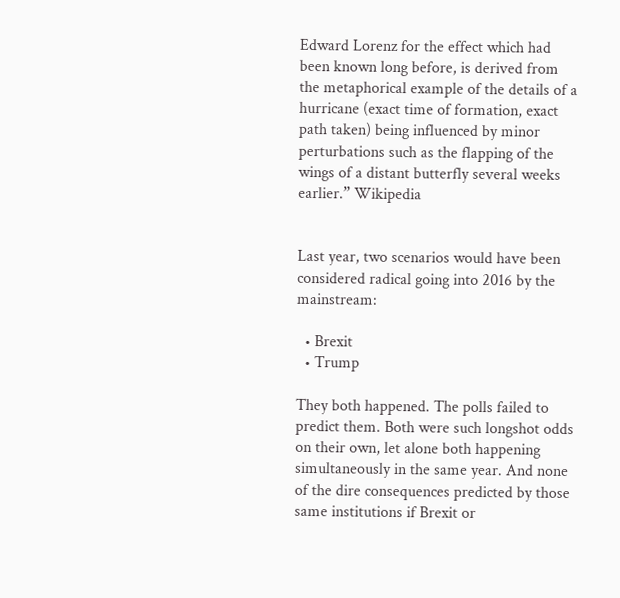Edward Lorenz for the effect which had been known long before, is derived from the metaphorical example of the details of a hurricane (exact time of formation, exact path taken) being influenced by minor perturbations such as the flapping of the wings of a distant butterfly several weeks earlier.” Wikipedia


Last year, two scenarios would have been considered radical going into 2016 by the mainstream:

  • Brexit
  • Trump

They both happened. The polls failed to predict them. Both were such longshot odds on their own, let alone both happening simultaneously in the same year. And none of the dire consequences predicted by those same institutions if Brexit or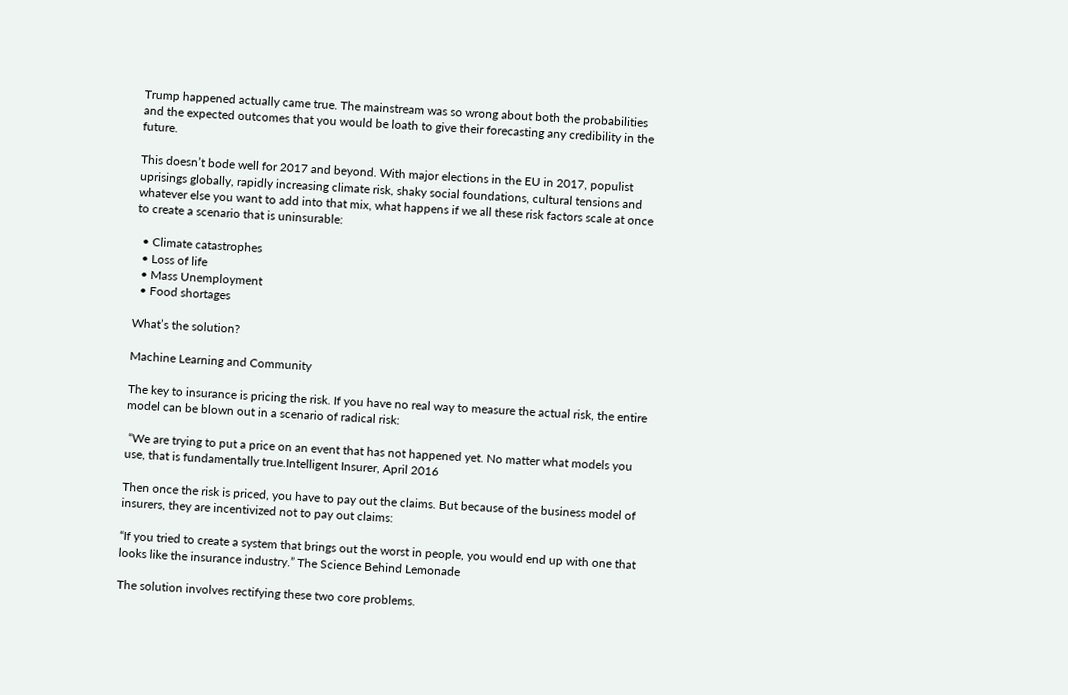Trump happened actually came true. The mainstream was so wrong about both the probabilities and the expected outcomes that you would be loath to give their forecasting any credibility in the future.

This doesn’t bode well for 2017 and beyond. With major elections in the EU in 2017, populist uprisings globally, rapidly increasing climate risk, shaky social foundations, cultural tensions and whatever else you want to add into that mix, what happens if we all these risk factors scale at once to create a scenario that is uninsurable:

  • Climate catastrophes
  • Loss of life
  • Mass Unemployment
  • Food shortages

What’s the solution?

Machine Learning and Community

The key to insurance is pricing the risk. If you have no real way to measure the actual risk, the entire model can be blown out in a scenario of radical risk:

 “We are trying to put a price on an event that has not happened yet. No matter what models you use, that is fundamentally true.Intelligent Insurer, April 2016

Then once the risk is priced, you have to pay out the claims. But because of the business model of insurers, they are incentivized not to pay out claims:

“If you tried to create a system that brings out the worst in people, you would end up with one that looks like the insurance industry.” The Science Behind Lemonade

The solution involves rectifying these two core problems.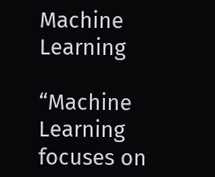Machine Learning

“Machine Learning focuses on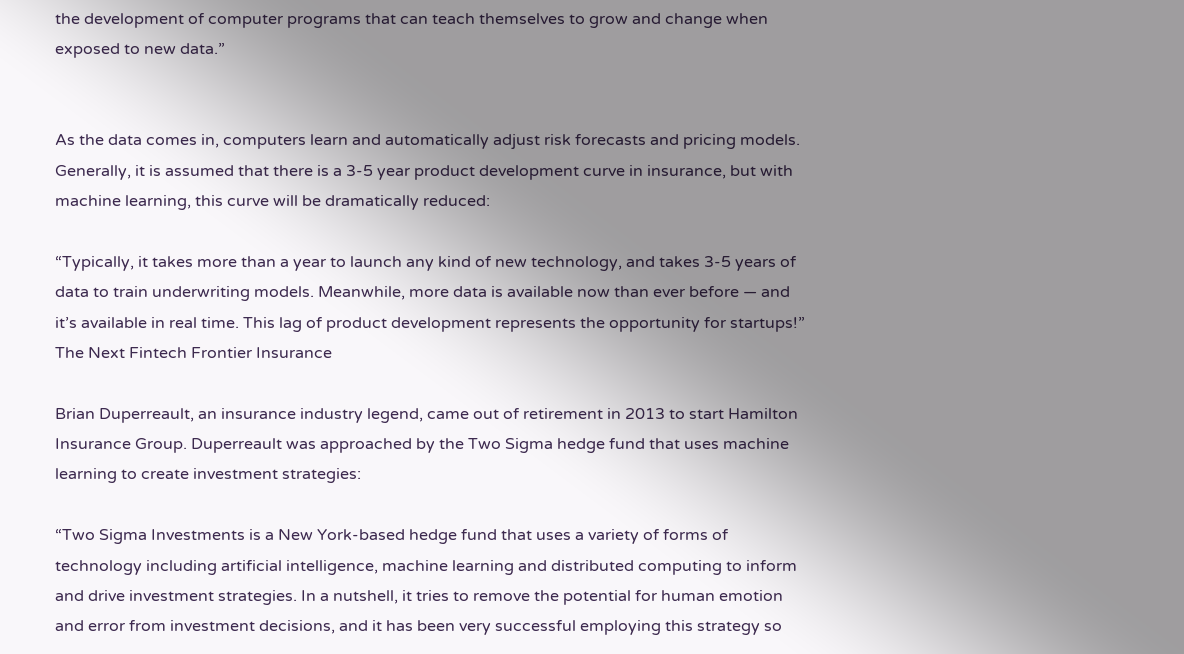the development of computer programs that can teach themselves to grow and change when exposed to new data.”


As the data comes in, computers learn and automatically adjust risk forecasts and pricing models. Generally, it is assumed that there is a 3-5 year product development curve in insurance, but with machine learning, this curve will be dramatically reduced:

“Typically, it takes more than a year to launch any kind of new technology, and takes 3-5 years of data to train underwriting models. Meanwhile, more data is available now than ever before — and it’s available in real time. This lag of product development represents the opportunity for startups!” The Next Fintech Frontier Insurance

Brian Duperreault, an insurance industry legend, came out of retirement in 2013 to start Hamilton Insurance Group. Duperreault was approached by the Two Sigma hedge fund that uses machine learning to create investment strategies:

“Two Sigma Investments is a New York-based hedge fund that uses a variety of forms of technology including artificial intelligence, machine learning and distributed computing to inform and drive investment strategies. In a nutshell, it tries to remove the potential for human emotion and error from investment decisions, and it has been very successful employing this strategy so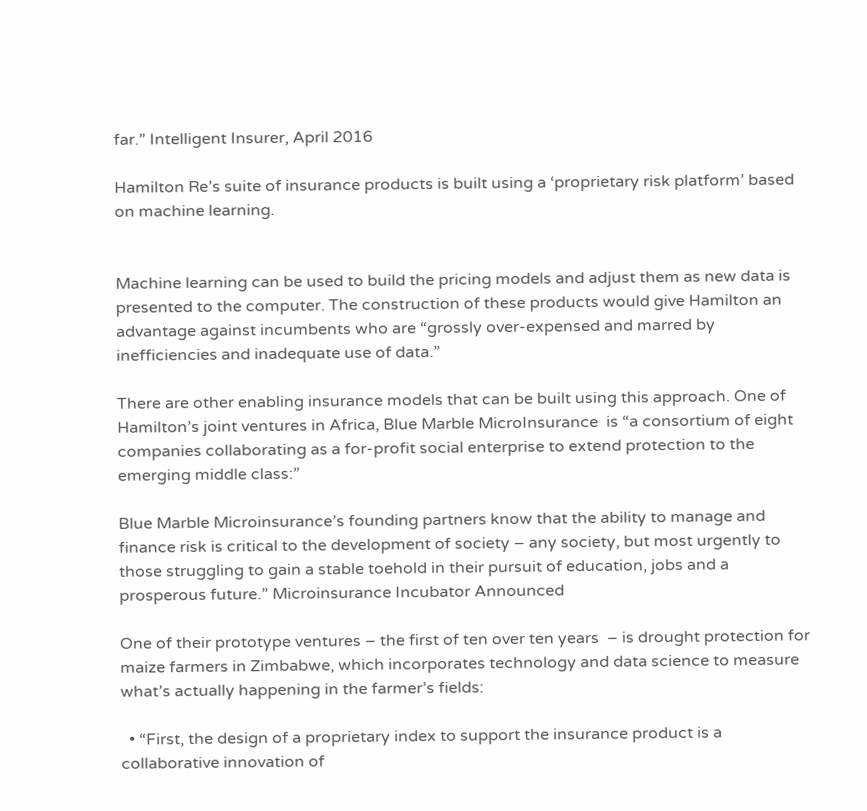far.” Intelligent Insurer, April 2016

Hamilton Re’s suite of insurance products is built using a ‘proprietary risk platform’ based on machine learning.


Machine learning can be used to build the pricing models and adjust them as new data is presented to the computer. The construction of these products would give Hamilton an advantage against incumbents who are “grossly over-expensed and marred by inefficiencies and inadequate use of data.”

There are other enabling insurance models that can be built using this approach. One of Hamilton’s joint ventures in Africa, Blue Marble MicroInsurance  is “a consortium of eight companies collaborating as a for-profit social enterprise to extend protection to the emerging middle class:”

Blue Marble Microinsurance’s founding partners know that the ability to manage and finance risk is critical to the development of society – any society, but most urgently to those struggling to gain a stable toehold in their pursuit of education, jobs and a prosperous future.” Microinsurance Incubator Announced

One of their prototype ventures – the first of ten over ten years  – is drought protection for maize farmers in Zimbabwe, which incorporates technology and data science to measure what’s actually happening in the farmer’s fields:

  • “First, the design of a proprietary index to support the insurance product is a collaborative innovation of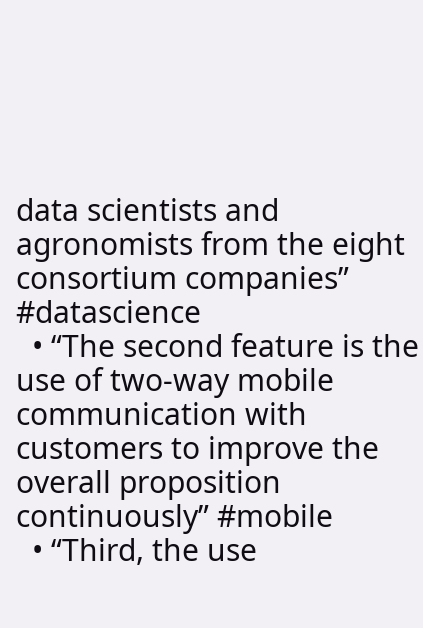data scientists and agronomists from the eight consortium companies” #datascience
  • “The second feature is the use of two-way mobile communication with customers to improve the overall proposition continuously” #mobile
  • “Third, the use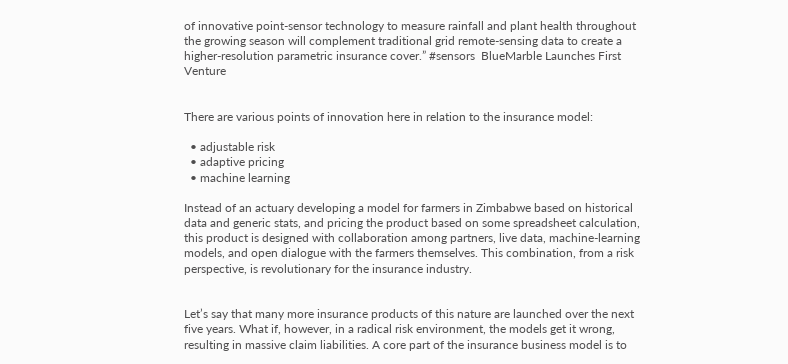of innovative point-sensor technology to measure rainfall and plant health throughout the growing season will complement traditional grid remote-sensing data to create a higher-resolution parametric insurance cover.” #sensors  BlueMarble Launches First Venture


There are various points of innovation here in relation to the insurance model:

  • adjustable risk
  • adaptive pricing
  • machine learning

Instead of an actuary developing a model for farmers in Zimbabwe based on historical data and generic stats, and pricing the product based on some spreadsheet calculation, this product is designed with collaboration among partners, live data, machine-learning models, and open dialogue with the farmers themselves. This combination, from a risk perspective, is revolutionary for the insurance industry.


Let’s say that many more insurance products of this nature are launched over the next five years. What if, however, in a radical risk environment, the models get it wrong, resulting in massive claim liabilities. A core part of the insurance business model is to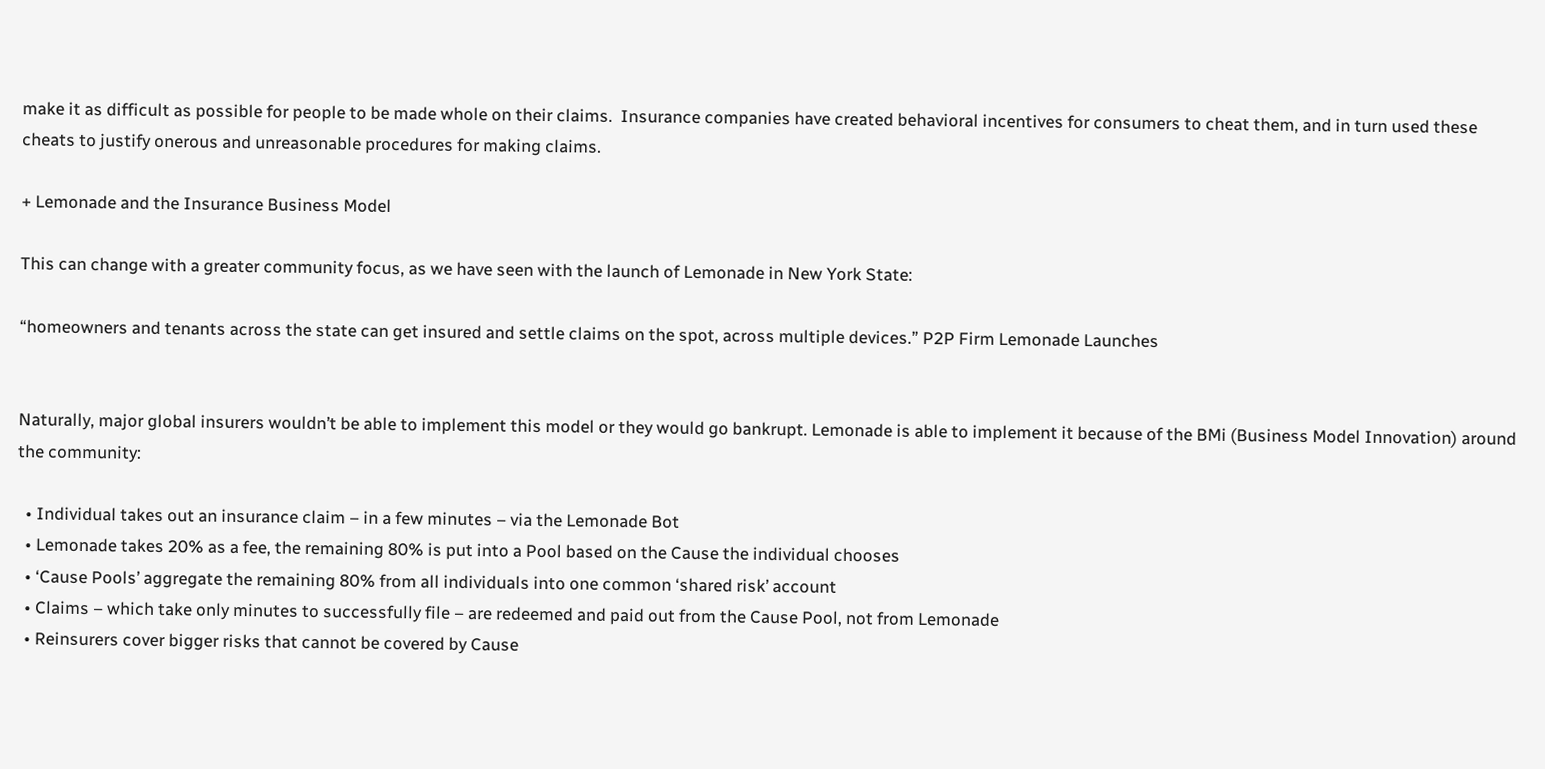make it as difficult as possible for people to be made whole on their claims.  Insurance companies have created behavioral incentives for consumers to cheat them, and in turn used these cheats to justify onerous and unreasonable procedures for making claims.

+ Lemonade and the Insurance Business Model

This can change with a greater community focus, as we have seen with the launch of Lemonade in New York State:

“homeowners and tenants across the state can get insured and settle claims on the spot, across multiple devices.” P2P Firm Lemonade Launches


Naturally, major global insurers wouldn’t be able to implement this model or they would go bankrupt. Lemonade is able to implement it because of the BMi (Business Model Innovation) around the community:

  • Individual takes out an insurance claim – in a few minutes – via the Lemonade Bot
  • Lemonade takes 20% as a fee, the remaining 80% is put into a Pool based on the Cause the individual chooses
  • ‘Cause Pools’ aggregate the remaining 80% from all individuals into one common ‘shared risk’ account
  • Claims – which take only minutes to successfully file – are redeemed and paid out from the Cause Pool, not from Lemonade
  • Reinsurers cover bigger risks that cannot be covered by Cause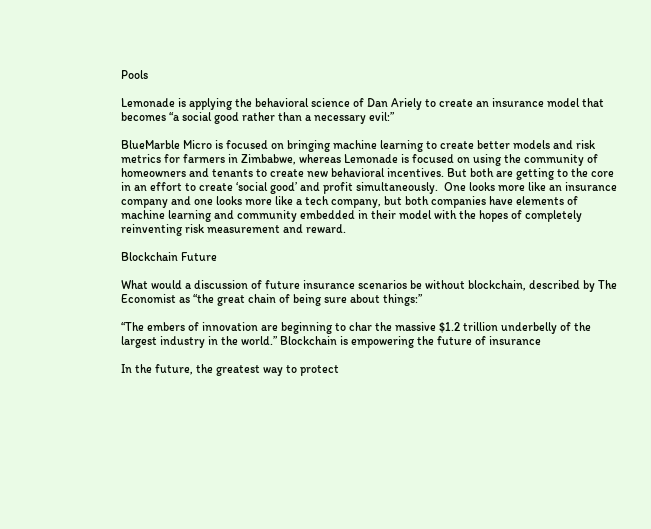Pools

Lemonade is applying the behavioral science of Dan Ariely to create an insurance model that becomes “a social good rather than a necessary evil:”

BlueMarble Micro is focused on bringing machine learning to create better models and risk metrics for farmers in Zimbabwe, whereas Lemonade is focused on using the community of homeowners and tenants to create new behavioral incentives. But both are getting to the core in an effort to create ‘social good’ and profit simultaneously.  One looks more like an insurance company and one looks more like a tech company, but both companies have elements of machine learning and community embedded in their model with the hopes of completely reinventing risk measurement and reward.

Blockchain Future

What would a discussion of future insurance scenarios be without blockchain, described by The Economist as “the great chain of being sure about things:”

“The embers of innovation are beginning to char the massive $1.2 trillion underbelly of the largest industry in the world.” Blockchain is empowering the future of insurance

In the future, the greatest way to protect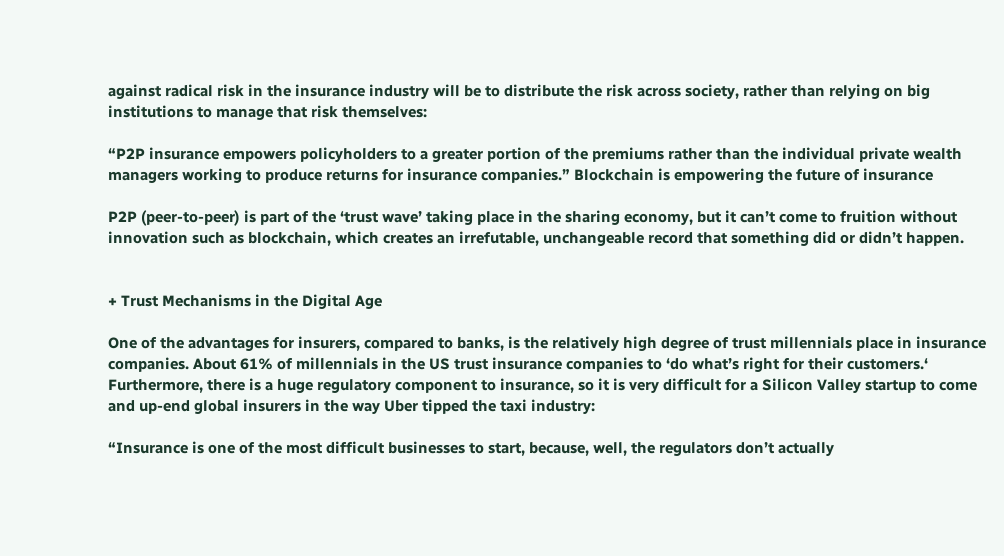against radical risk in the insurance industry will be to distribute the risk across society, rather than relying on big institutions to manage that risk themselves:

“P2P insurance empowers policyholders to a greater portion of the premiums rather than the individual private wealth managers working to produce returns for insurance companies.” Blockchain is empowering the future of insurance

P2P (peer-to-peer) is part of the ‘trust wave’ taking place in the sharing economy, but it can’t come to fruition without innovation such as blockchain, which creates an irrefutable, unchangeable record that something did or didn’t happen.


+ Trust Mechanisms in the Digital Age

One of the advantages for insurers, compared to banks, is the relatively high degree of trust millennials place in insurance companies. About 61% of millennials in the US trust insurance companies to ‘do what’s right for their customers.‘ Furthermore, there is a huge regulatory component to insurance, so it is very difficult for a Silicon Valley startup to come and up-end global insurers in the way Uber tipped the taxi industry:

“Insurance is one of the most difficult businesses to start, because, well, the regulators don’t actually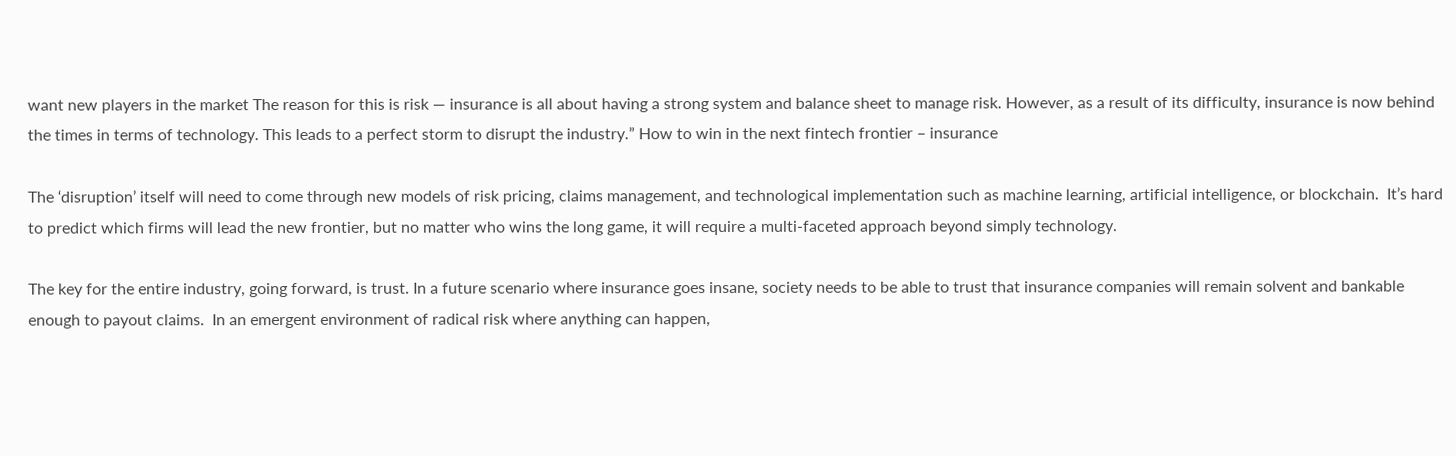want new players in the market The reason for this is risk — insurance is all about having a strong system and balance sheet to manage risk. However, as a result of its difficulty, insurance is now behind the times in terms of technology. This leads to a perfect storm to disrupt the industry.” How to win in the next fintech frontier – insurance

The ‘disruption’ itself will need to come through new models of risk pricing, claims management, and technological implementation such as machine learning, artificial intelligence, or blockchain.  It’s hard to predict which firms will lead the new frontier, but no matter who wins the long game, it will require a multi-faceted approach beyond simply technology.

The key for the entire industry, going forward, is trust. In a future scenario where insurance goes insane, society needs to be able to trust that insurance companies will remain solvent and bankable enough to payout claims.  In an emergent environment of radical risk where anything can happen,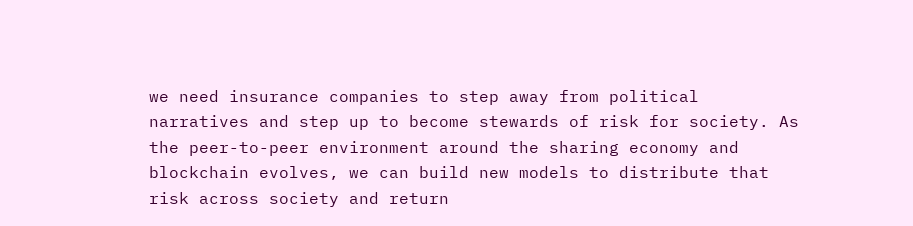we need insurance companies to step away from political narratives and step up to become stewards of risk for society. As the peer-to-peer environment around the sharing economy and blockchain evolves, we can build new models to distribute that risk across society and return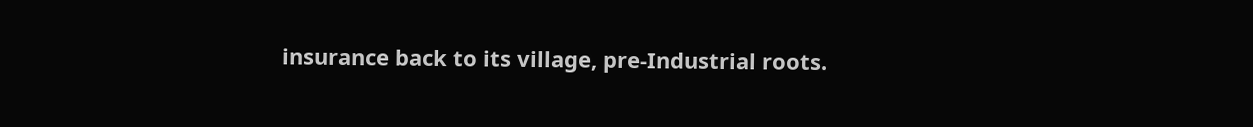insurance back to its village, pre-Industrial roots.